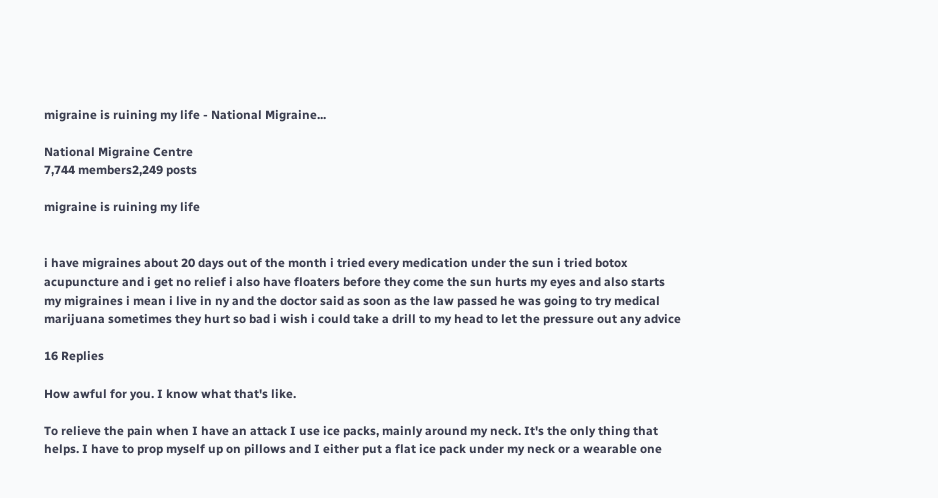migraine is ruining my life - National Migraine...

National Migraine Centre
7,744 members2,249 posts

migraine is ruining my life


i have migraines about 20 days out of the month i tried every medication under the sun i tried botox acupuncture and i get no relief i also have floaters before they come the sun hurts my eyes and also starts my migraines i mean i live in ny and the doctor said as soon as the law passed he was going to try medical marijuana sometimes they hurt so bad i wish i could take a drill to my head to let the pressure out any advice

16 Replies

How awful for you. I know what that's like.

To relieve the pain when I have an attack I use ice packs, mainly around my neck. It's the only thing that helps. I have to prop myself up on pillows and I either put a flat ice pack under my neck or a wearable one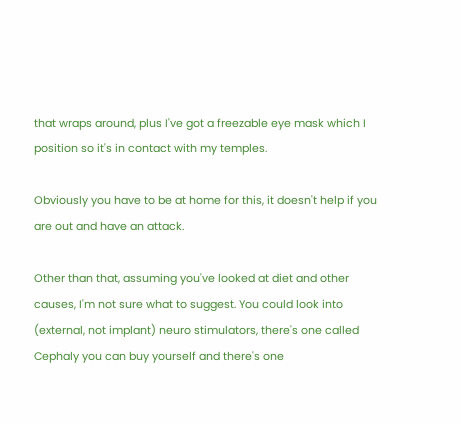that wraps around, plus I've got a freezable eye mask which I position so it's in contact with my temples.

Obviously you have to be at home for this, it doesn't help if you are out and have an attack.

Other than that, assuming you've looked at diet and other causes, I'm not sure what to suggest. You could look into (external, not implant) neuro stimulators, there's one called Cephaly you can buy yourself and there's one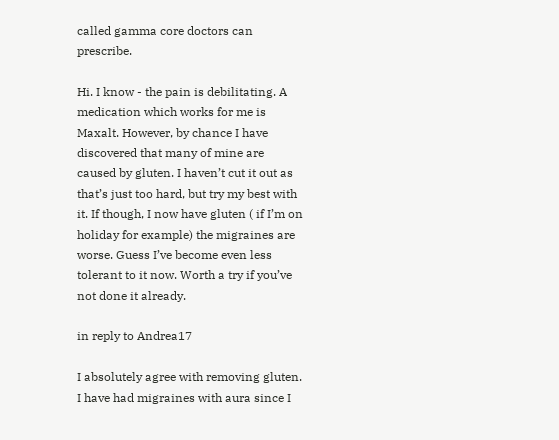called gamma core doctors can prescribe.

Hi. I know - the pain is debilitating. A medication which works for me is Maxalt. However, by chance I have discovered that many of mine are caused by gluten. I haven’t cut it out as that’s just too hard, but try my best with it. If though, I now have gluten ( if I’m on holiday for example) the migraines are worse. Guess I’ve become even less tolerant to it now. Worth a try if you’ve not done it already.

in reply to Andrea17

I absolutely agree with removing gluten. I have had migraines with aura since I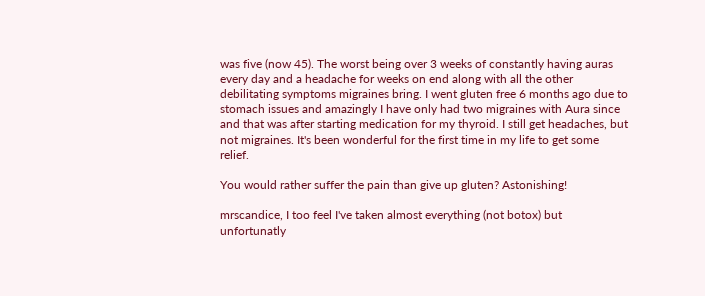was five (now 45). The worst being over 3 weeks of constantly having auras every day and a headache for weeks on end along with all the other debilitating symptoms migraines bring. I went gluten free 6 months ago due to stomach issues and amazingly I have only had two migraines with Aura since and that was after starting medication for my thyroid. I still get headaches, but not migraines. It's been wonderful for the first time in my life to get some relief.

You would rather suffer the pain than give up gluten? Astonishing!

mrscandice, I too feel I've taken almost everything (not botox) but unfortunatly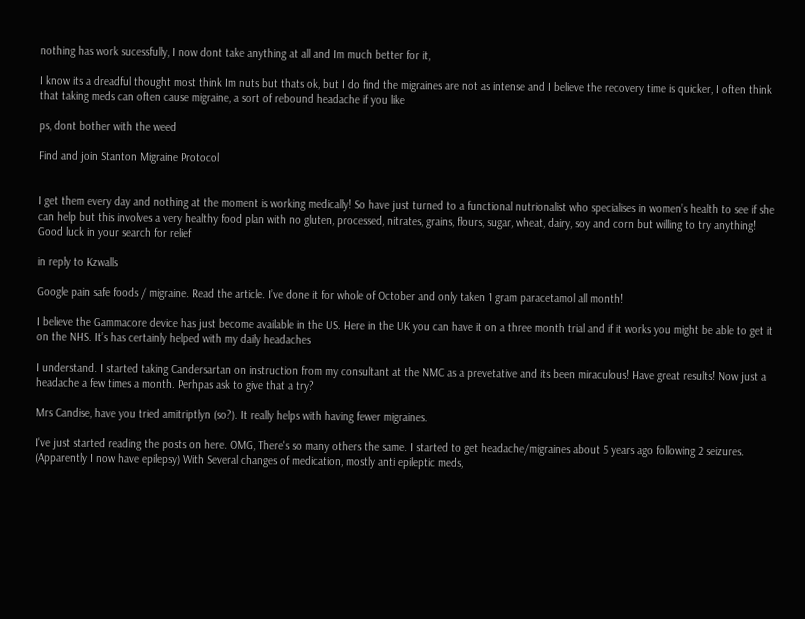nothing has work sucessfully, I now dont take anything at all and Im much better for it,

I know its a dreadful thought most think Im nuts but thats ok, but I do find the migraines are not as intense and I believe the recovery time is quicker, I often think that taking meds can often cause migraine, a sort of rebound headache if you like

ps, dont bother with the weed

Find and join Stanton Migraine Protocol


I get them every day and nothing at the moment is working medically! So have just turned to a functional nutrionalist who specialises in women’s health to see if she can help but this involves a very healthy food plan with no gluten, processed, nitrates, grains, flours, sugar, wheat, dairy, soy and corn but willing to try anything! Good luck in your search for relief

in reply to Kzwalls

Google pain safe foods / migraine. Read the article. I’ve done it for whole of October and only taken 1 gram paracetamol all month!

I believe the Gammacore device has just become available in the US. Here in the UK you can have it on a three month trial and if it works you might be able to get it on the NHS. It’s has certainly helped with my daily headaches

I understand. I started taking Candersartan on instruction from my consultant at the NMC as a prevetative and its been miraculous! Have great results! Now just a headache a few times a month. Perhpas ask to give that a try?

Mrs Candise, have you tried amitriptlyn (so?). It really helps with having fewer migraines.

I've just started reading the posts on here. OMG, There's so many others the same. I started to get headache/migraines about 5 years ago following 2 seizures. (Apparently I now have epilepsy) With Several changes of medication, mostly anti epileptic meds,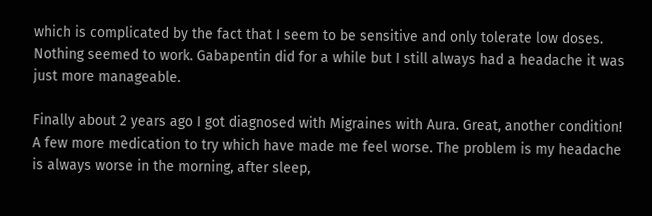which is complicated by the fact that I seem to be sensitive and only tolerate low doses. Nothing seemed to work. Gabapentin did for a while but I still always had a headache it was just more manageable.

Finally about 2 years ago I got diagnosed with Migraines with Aura. Great, another condition! A few more medication to try which have made me feel worse. The problem is my headache is always worse in the morning, after sleep,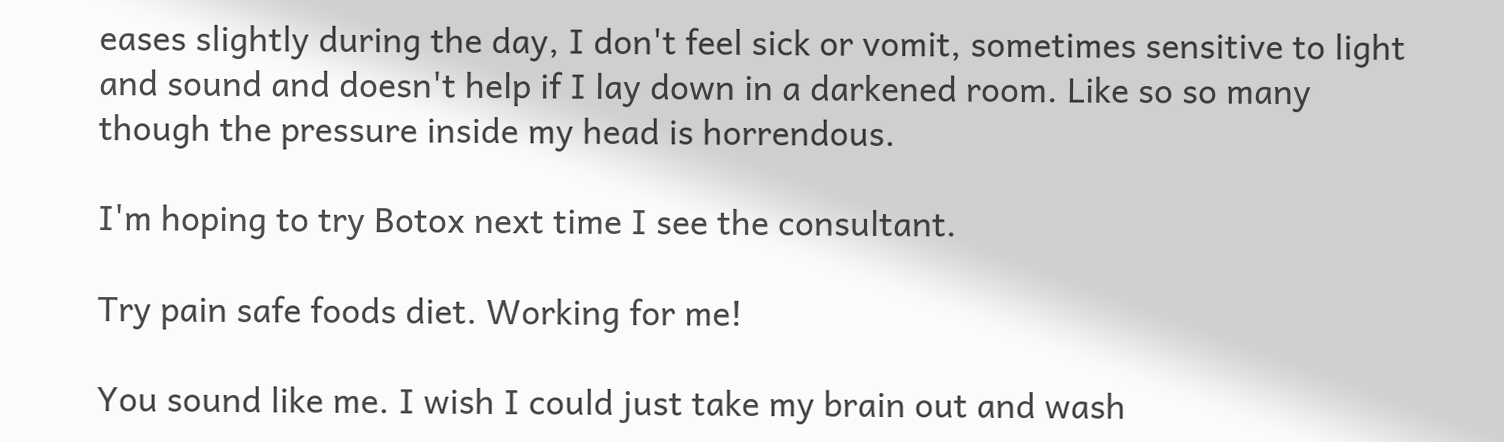eases slightly during the day, I don't feel sick or vomit, sometimes sensitive to light and sound and doesn't help if I lay down in a darkened room. Like so so many though the pressure inside my head is horrendous.

I'm hoping to try Botox next time I see the consultant.

Try pain safe foods diet. Working for me!

You sound like me. I wish I could just take my brain out and wash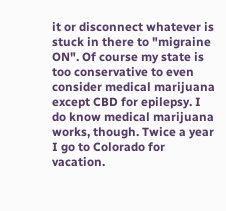it or disconnect whatever is stuck in there to "migraine ON". Of course my state is too conservative to even consider medical marijuana except CBD for epilepsy. I do know medical marijuana works, though. Twice a year I go to Colorado for vacation.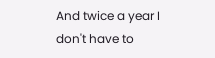And twice a year I don't have to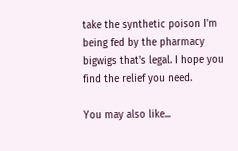take the synthetic poison I'm being fed by the pharmacy bigwigs that's legal. I hope you find the relief you need.

You may also like...